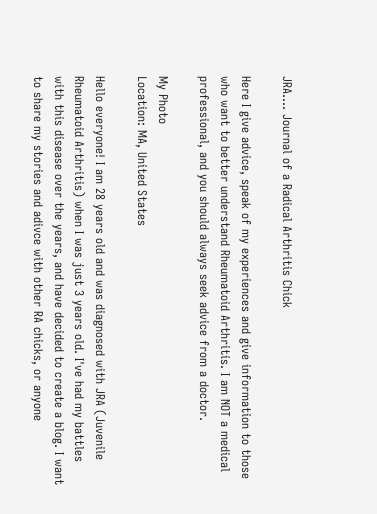JRA.... Journal of a Radical Arthritis Chick

Here I give advice, speak of my experiences and give information to those who want to better understand Rheumatoid Arthritis. I am NOT a medical professional, and you should always seek advice from a doctor.

My Photo
Location: MA, United States

Hello everyone! I am 28 years old and was diagnosed with JRA (Juvenile Rheumatoid Arthritis) when I was just 3 years old. I've had my battles with this disease over the years, and have decided to create a blog. I want to share my stories and adivce with other RA chicks, or anyone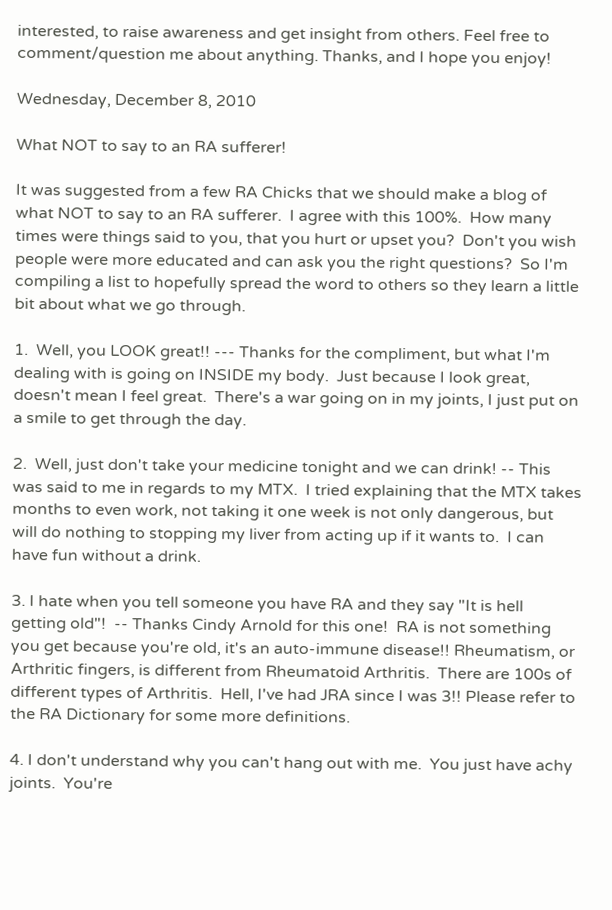interested, to raise awareness and get insight from others. Feel free to comment/question me about anything. Thanks, and I hope you enjoy!

Wednesday, December 8, 2010

What NOT to say to an RA sufferer!

It was suggested from a few RA Chicks that we should make a blog of what NOT to say to an RA sufferer.  I agree with this 100%.  How many times were things said to you, that you hurt or upset you?  Don't you wish people were more educated and can ask you the right questions?  So I'm compiling a list to hopefully spread the word to others so they learn a little bit about what we go through.

1.  Well, you LOOK great!! --- Thanks for the compliment, but what I'm dealing with is going on INSIDE my body.  Just because I look great, doesn't mean I feel great.  There's a war going on in my joints, I just put on a smile to get through the day.

2.  Well, just don't take your medicine tonight and we can drink! -- This was said to me in regards to my MTX.  I tried explaining that the MTX takes months to even work, not taking it one week is not only dangerous, but will do nothing to stopping my liver from acting up if it wants to.  I can have fun without a drink.

3. I hate when you tell someone you have RA and they say "It is hell getting old"!  -- Thanks Cindy Arnold for this one!  RA is not something you get because you're old, it's an auto-immune disease!! Rheumatism, or Arthritic fingers, is different from Rheumatoid Arthritis.  There are 100s of different types of Arthritis.  Hell, I've had JRA since I was 3!! Please refer to the RA Dictionary for some more definitions.

4. I don't understand why you can't hang out with me.  You just have achy joints.  You're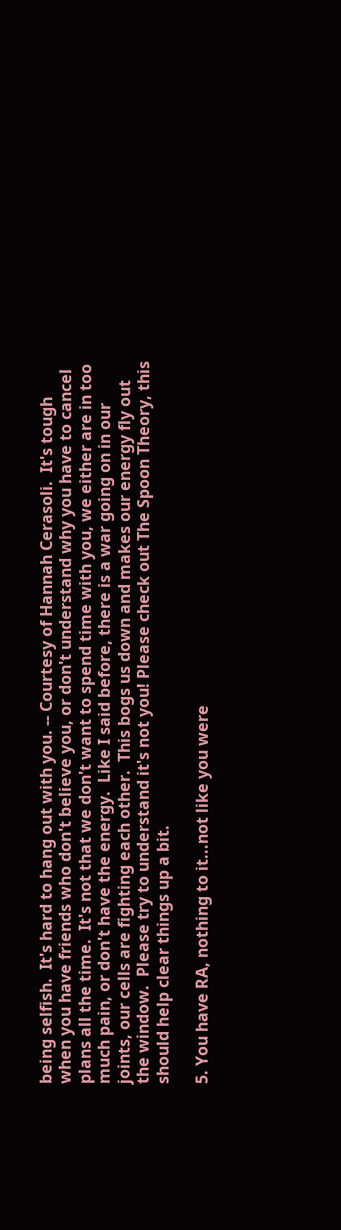being selfish.  It's hard to hang out with you. -- Courtesy of Hannah Cerasoli.  It's tough when you have friends who don't believe you, or don't understand why you have to cancel plans all the time.  It's not that we don't want to spend time with you, we either are in too much pain, or don't have the energy.  Like I said before, there is a war going on in our joints, our cells are fighting each other.  This bogs us down and makes our energy fly out the window.  Please try to understand it's not you! Please check out The Spoon Theory, this should help clear things up a bit.

5. You have RA, nothing to it...not like you were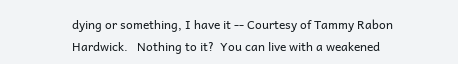dying or something, I have it -- Courtesy of Tammy Rabon Hardwick.   Nothing to it?  You can live with a weakened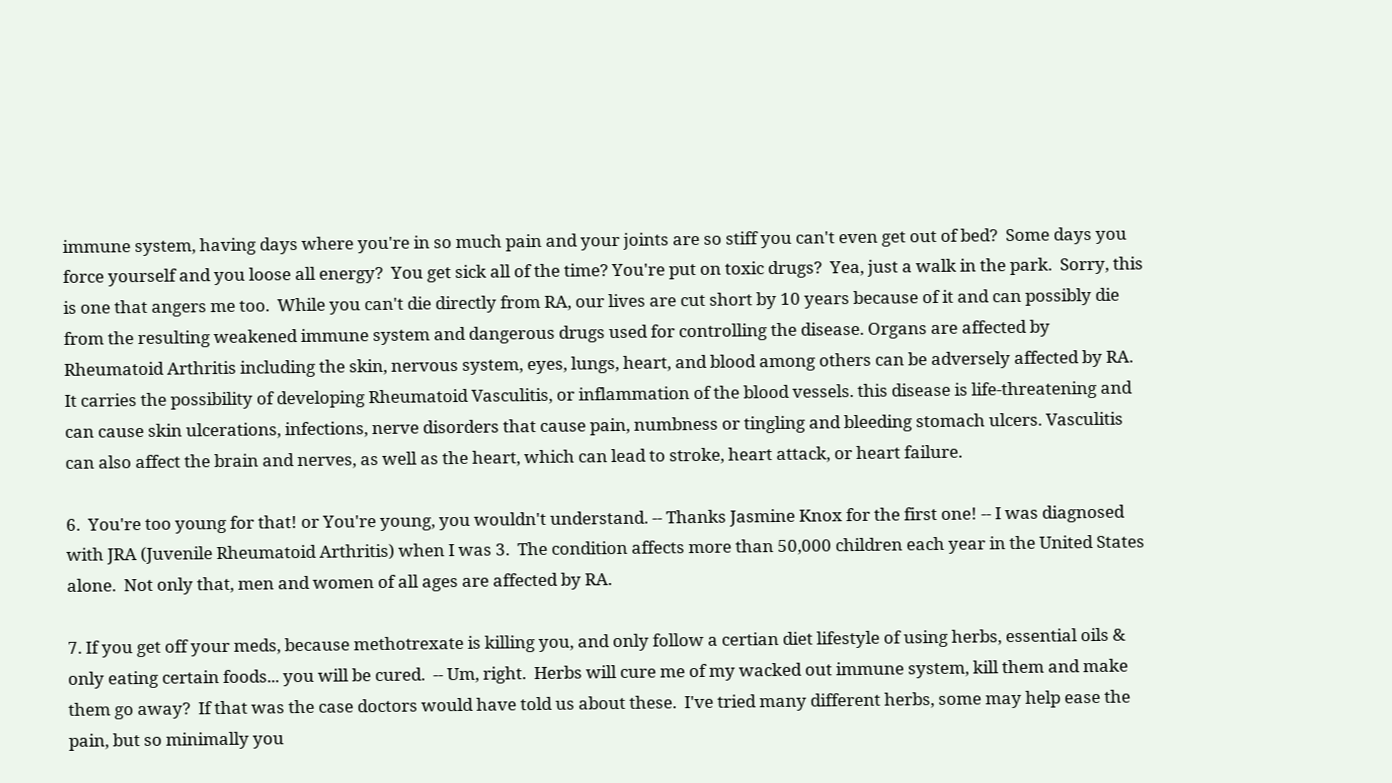immune system, having days where you're in so much pain and your joints are so stiff you can't even get out of bed?  Some days you force yourself and you loose all energy?  You get sick all of the time? You're put on toxic drugs?  Yea, just a walk in the park.  Sorry, this is one that angers me too.  While you can't die directly from RA, our lives are cut short by 10 years because of it and can possibly die from the resulting weakened immune system and dangerous drugs used for controlling the disease. Organs are affected by Rheumatoid Arthritis including the skin, nervous system, eyes, lungs, heart, and blood among others can be adversely affected by RA.  It carries the possibility of developing Rheumatoid Vasculitis, or inflammation of the blood vessels. this disease is life-threatening and can cause skin ulcerations, infections, nerve disorders that cause pain, numbness or tingling and bleeding stomach ulcers. Vasculitis can also affect the brain and nerves, as well as the heart, which can lead to stroke, heart attack, or heart failure.

6.  You're too young for that! or You're young, you wouldn't understand. -- Thanks Jasmine Knox for the first one! -- I was diagnosed with JRA (Juvenile Rheumatoid Arthritis) when I was 3.  The condition affects more than 50,000 children each year in the United States alone.  Not only that, men and women of all ages are affected by RA.

7. If you get off your meds, because methotrexate is killing you, and only follow a certian diet lifestyle of using herbs, essential oils & only eating certain foods... you will be cured.  -- Um, right.  Herbs will cure me of my wacked out immune system, kill them and make them go away?  If that was the case doctors would have told us about these.  I've tried many different herbs, some may help ease the pain, but so minimally you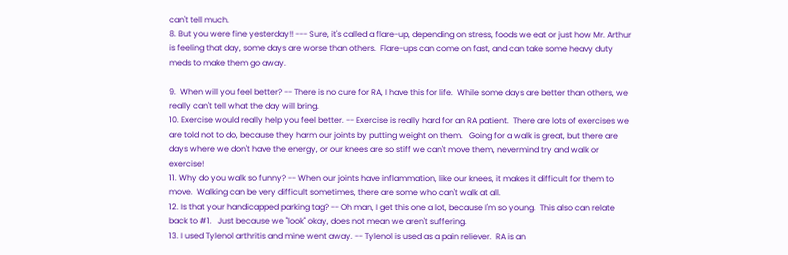can't tell much.
8. But you were fine yesterday!! --- Sure, it's called a flare-up, depending on stress, foods we eat or just how Mr. Arthur is feeling that day, some days are worse than others.  Flare-ups can come on fast, and can take some heavy duty meds to make them go away.

9.  When will you feel better? -- There is no cure for RA, I have this for life.  While some days are better than others, we really can't tell what the day will bring.
10. Exercise would really help you feel better. -- Exercise is really hard for an RA patient.  There are lots of exercises we are told not to do, because they harm our joints by putting weight on them.   Going for a walk is great, but there are days where we don't have the energy, or our knees are so stiff we can't move them, nevermind try and walk or exercise!
11. Why do you walk so funny? -- When our joints have inflammation, like our knees, it makes it difficult for them to move.  Walking can be very difficult sometimes, there are some who can't walk at all.
12. Is that your handicapped parking tag? -- Oh man, I get this one a lot, because I'm so young.  This also can relate back to #1.   Just because we "look" okay, does not mean we aren't suffering.
13. I used Tylenol arthritis and mine went away. -- Tylenol is used as a pain reliever.  RA is an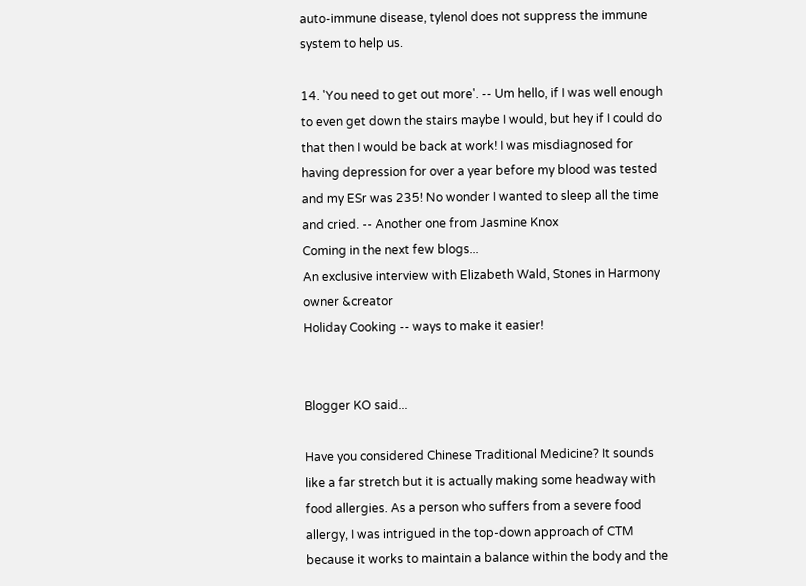auto-immune disease, tylenol does not suppress the immune system to help us.

14. 'You need to get out more'. -- Um hello, if I was well enough to even get down the stairs maybe I would, but hey if I could do that then I would be back at work! I was misdiagnosed for having depression for over a year before my blood was tested and my ESr was 235! No wonder I wanted to sleep all the time and cried. -- Another one from Jasmine Knox
Coming in the next few blogs...
An exclusive interview with Elizabeth Wald, Stones in Harmony owner &creator
Holiday Cooking -- ways to make it easier!


Blogger KO said...

Have you considered Chinese Traditional Medicine? It sounds like a far stretch but it is actually making some headway with food allergies. As a person who suffers from a severe food allergy, I was intrigued in the top-down approach of CTM because it works to maintain a balance within the body and the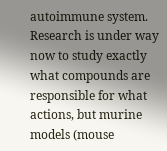autoimmune system. Research is under way now to study exactly what compounds are responsible for what actions, but murine models (mouse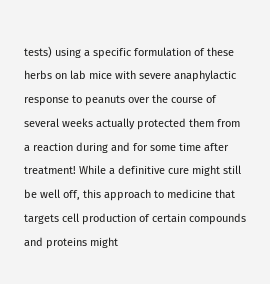tests) using a specific formulation of these herbs on lab mice with severe anaphylactic response to peanuts over the course of several weeks actually protected them from a reaction during and for some time after treatment! While a definitive cure might still be well off, this approach to medicine that targets cell production of certain compounds and proteins might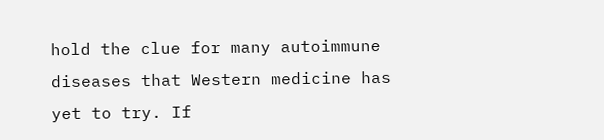hold the clue for many autoimmune diseases that Western medicine has yet to try. If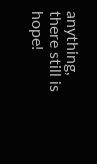anything, there still is hope!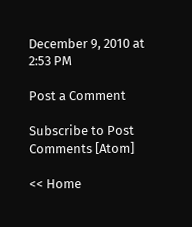December 9, 2010 at 2:53 PM

Post a Comment

Subscribe to Post Comments [Atom]

<< Home